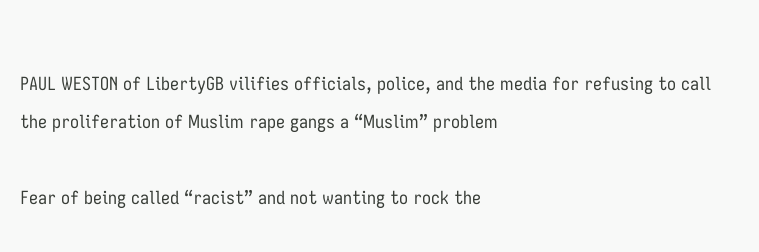PAUL WESTON of LibertyGB vilifies officials, police, and the media for refusing to call the proliferation of Muslim rape gangs a “Muslim” problem

Fear of being called “racist” and not wanting to rock the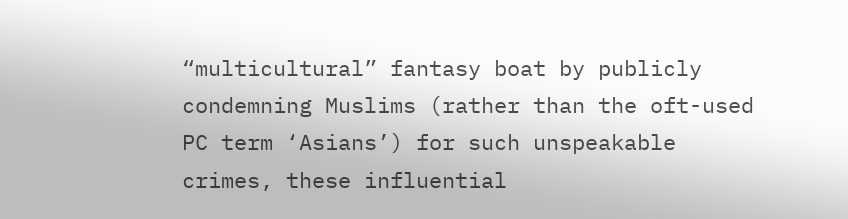“multicultural” fantasy boat by publicly condemning Muslims (rather than the oft-used PC term ‘Asians’) for such unspeakable crimes, these influential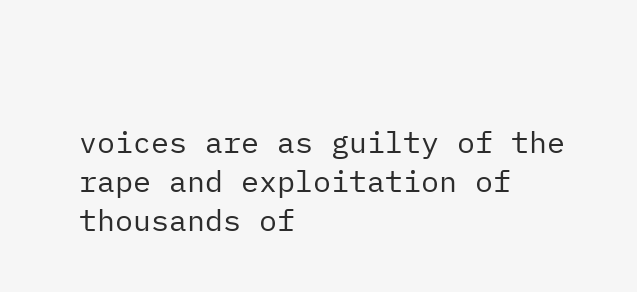voices are as guilty of the rape and exploitation of thousands of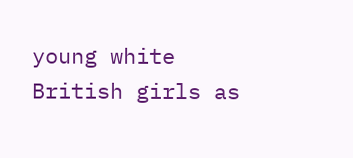young white British girls as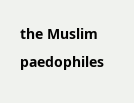the Muslim paedophiles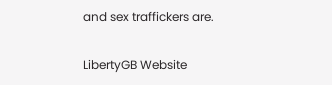and sex traffickers are.

LibertyGB Website